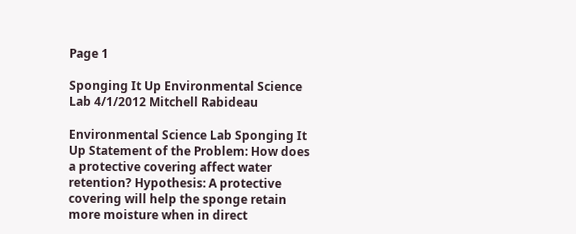Page 1

Sponging It Up Environmental Science Lab 4/1/2012 Mitchell Rabideau

Environmental Science Lab Sponging It Up Statement of the Problem: How does a protective covering affect water retention? Hypothesis: A protective covering will help the sponge retain more moisture when in direct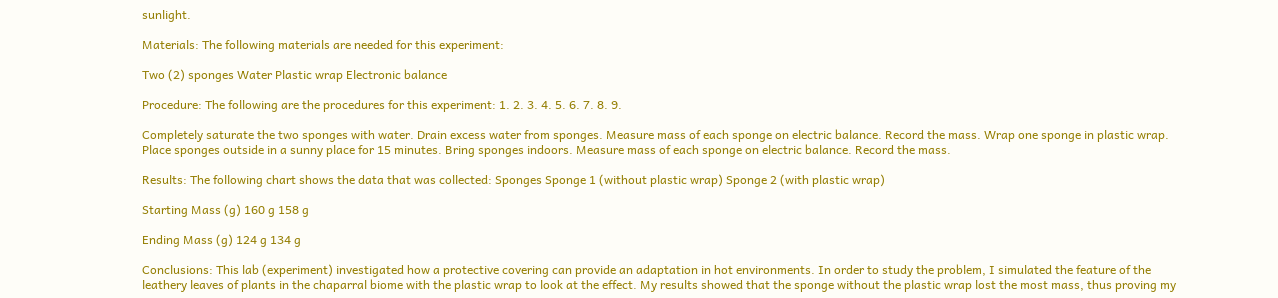sunlight.

Materials: The following materials are needed for this experiment:

Two (2) sponges Water Plastic wrap Electronic balance

Procedure: The following are the procedures for this experiment: 1. 2. 3. 4. 5. 6. 7. 8. 9.

Completely saturate the two sponges with water. Drain excess water from sponges. Measure mass of each sponge on electric balance. Record the mass. Wrap one sponge in plastic wrap. Place sponges outside in a sunny place for 15 minutes. Bring sponges indoors. Measure mass of each sponge on electric balance. Record the mass.

Results: The following chart shows the data that was collected: Sponges Sponge 1 (without plastic wrap) Sponge 2 (with plastic wrap)

Starting Mass (g) 160 g 158 g

Ending Mass (g) 124 g 134 g

Conclusions: This lab (experiment) investigated how a protective covering can provide an adaptation in hot environments. In order to study the problem, I simulated the feature of the leathery leaves of plants in the chaparral biome with the plastic wrap to look at the effect. My results showed that the sponge without the plastic wrap lost the most mass, thus proving my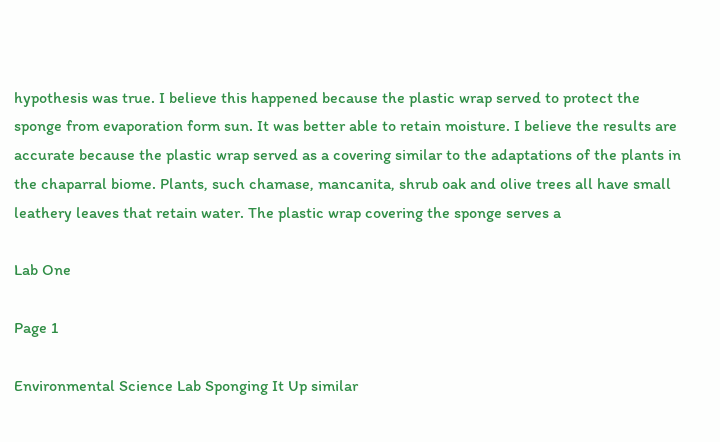hypothesis was true. I believe this happened because the plastic wrap served to protect the sponge from evaporation form sun. It was better able to retain moisture. I believe the results are accurate because the plastic wrap served as a covering similar to the adaptations of the plants in the chaparral biome. Plants, such chamase, mancanita, shrub oak and olive trees all have small leathery leaves that retain water. The plastic wrap covering the sponge serves a

Lab One

Page 1

Environmental Science Lab Sponging It Up similar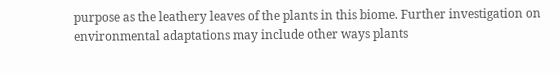purpose as the leathery leaves of the plants in this biome. Further investigation on environmental adaptations may include other ways plants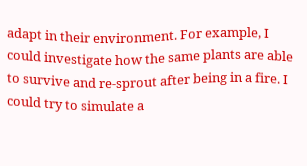adapt in their environment. For example, I could investigate how the same plants are able to survive and re-sprout after being in a fire. I could try to simulate a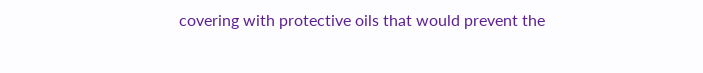covering with protective oils that would prevent the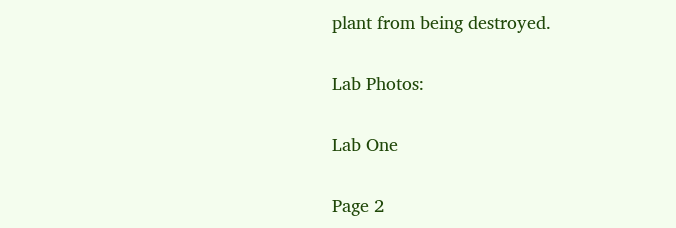plant from being destroyed.

Lab Photos:

Lab One

Page 2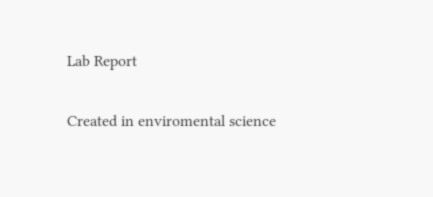Lab Report

Created in enviromental science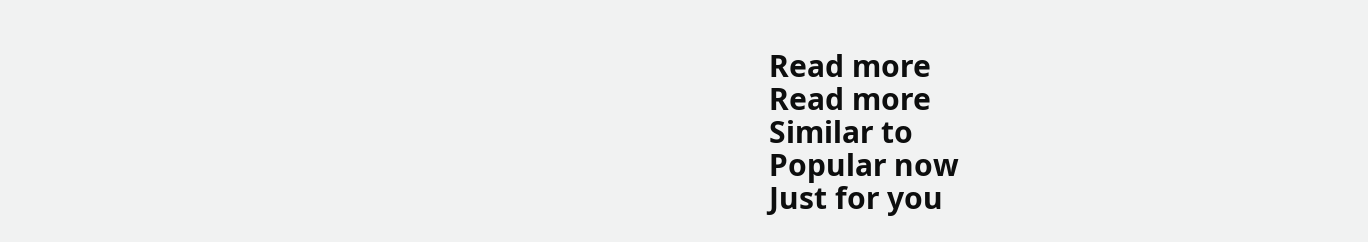Read more
Read more
Similar to
Popular now
Just for you